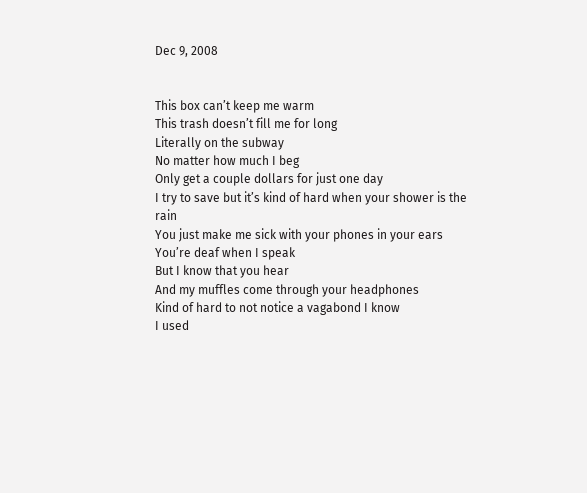Dec 9, 2008


This box can’t keep me warm
This trash doesn’t fill me for long
Literally on the subway
No matter how much I beg
Only get a couple dollars for just one day
I try to save but it’s kind of hard when your shower is the rain
You just make me sick with your phones in your ears
You’re deaf when I speak
But I know that you hear
And my muffles come through your headphones
Kind of hard to not notice a vagabond I know
I used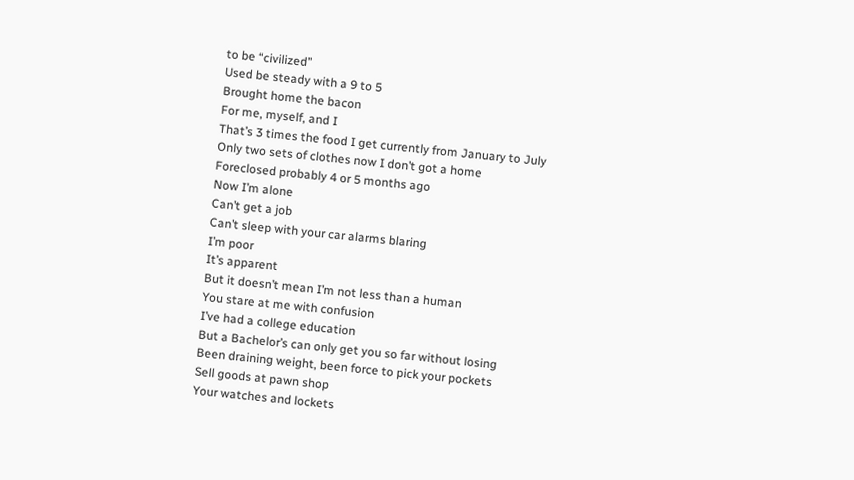to be “civilized”
Used be steady with a 9 to 5
Brought home the bacon
For me, myself, and I
That’s 3 times the food I get currently from January to July
Only two sets of clothes now I don’t got a home
Foreclosed probably 4 or 5 months ago
Now I’m alone
Can’t get a job
Can’t sleep with your car alarms blaring
I’m poor
It’s apparent
But it doesn’t mean I’m not less than a human
You stare at me with confusion
I’ve had a college education
But a Bachelor’s can only get you so far without losing
Been draining weight, been force to pick your pockets
Sell goods at pawn shop
Your watches and lockets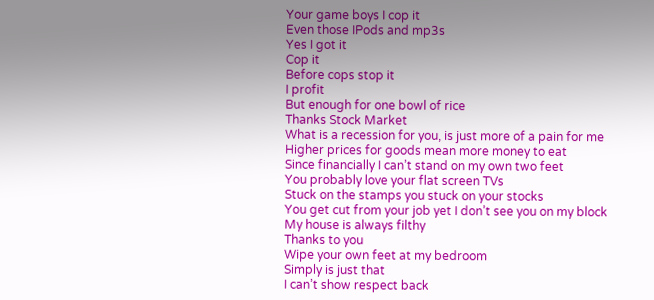Your game boys I cop it
Even those IPods and mp3s
Yes I got it
Cop it
Before cops stop it
I profit
But enough for one bowl of rice
Thanks Stock Market
What is a recession for you, is just more of a pain for me
Higher prices for goods mean more money to eat
Since financially I can’t stand on my own two feet
You probably love your flat screen TVs
Stuck on the stamps you stuck on your stocks
You get cut from your job yet I don’t see you on my block
My house is always filthy
Thanks to you
Wipe your own feet at my bedroom
Simply is just that
I can’t show respect back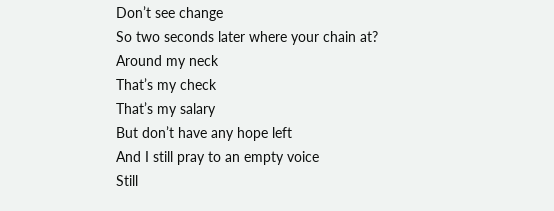Don’t see change
So two seconds later where your chain at?
Around my neck
That’s my check
That’s my salary
But don’t have any hope left
And I still pray to an empty voice
Still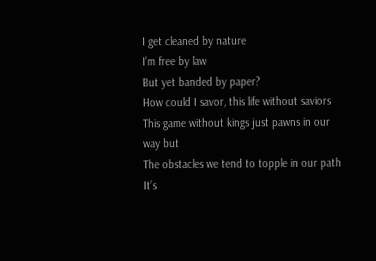I get cleaned by nature
I’m free by law
But yet banded by paper?
How could I savor, this life without saviors
This game without kings just pawns in our way but
The obstacles we tend to topple in our path
It’s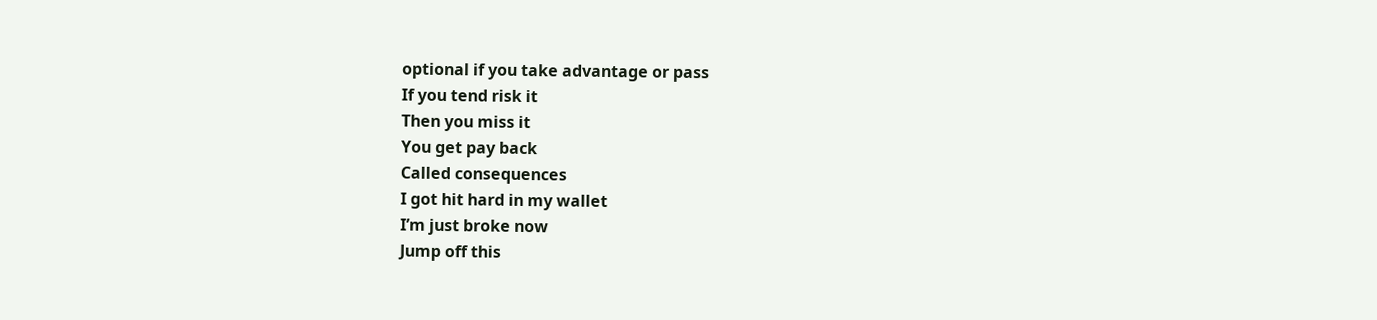optional if you take advantage or pass
If you tend risk it
Then you miss it
You get pay back
Called consequences
I got hit hard in my wallet
I’m just broke now
Jump off this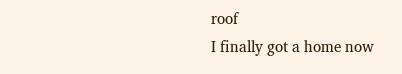roof
I finally got a home now